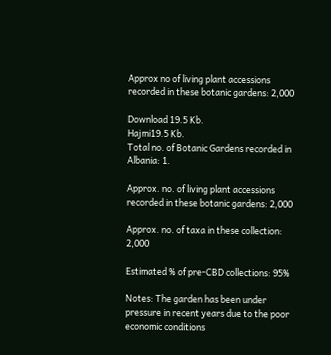Approx no of living plant accessions recorded in these botanic gardens: 2,000

Download 19.5 Kb.
Hajmi19.5 Kb.
Total no. of Botanic Gardens recorded in Albania: 1.

Approx. no. of living plant accessions recorded in these botanic gardens: 2,000

Approx. no. of taxa in these collection: 2,000

Estimated % of pre-CBD collections: 95%

Notes: The garden has been under pressure in recent years due to the poor economic conditions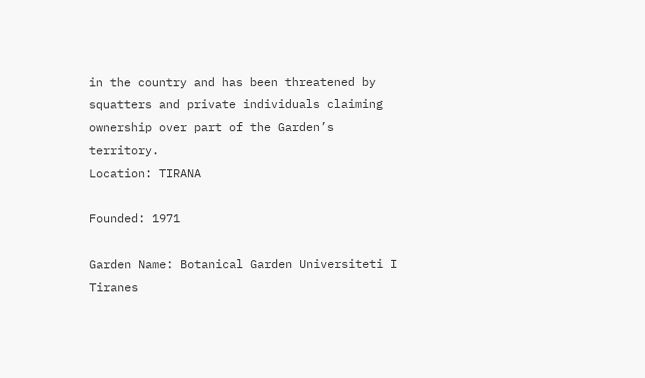in the country and has been threatened by squatters and private individuals claiming ownership over part of the Garden’s territory.
Location: TIRANA

Founded: 1971

Garden Name: Botanical Garden Universiteti I Tiranes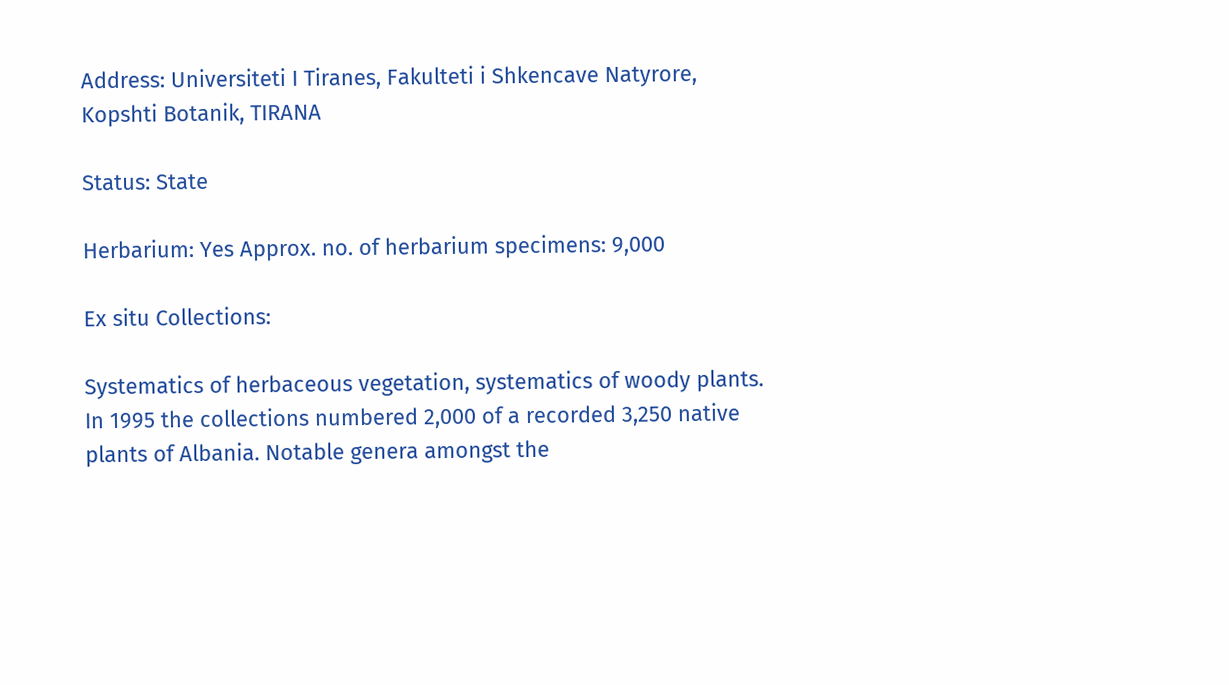Address: Universiteti I Tiranes, Fakulteti i Shkencave Natyrore, Kopshti Botanik, TIRANA

Status: State

Herbarium: Yes Approx. no. of herbarium specimens: 9,000

Ex situ Collections:

Systematics of herbaceous vegetation, systematics of woody plants. In 1995 the collections numbered 2,000 of a recorded 3,250 native plants of Albania. Notable genera amongst the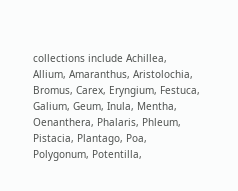collections include Achillea, Allium, Amaranthus, Aristolochia, Bromus, Carex, Eryngium, Festuca, Galium, Geum, Inula, Mentha, Oenanthera, Phalaris, Phleum, Pistacia, Plantago, Poa, Polygonum, Potentilla,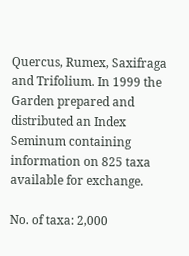Quercus, Rumex, Saxifraga and Trifolium. In 1999 the Garden prepared and distributed an Index Seminum containing information on 825 taxa available for exchange.

No. of taxa: 2,000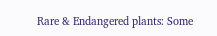Rare & Endangered plants: Some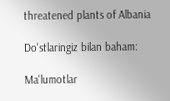threatened plants of Albania

Do'stlaringiz bilan baham:

Ma'lumotlar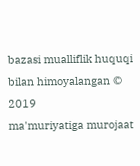bazasi mualliflik huquqi bilan himoyalangan © 2019
ma'muriyatiga murojaat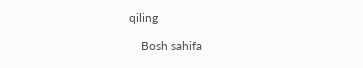qiling

    Bosh sahifa